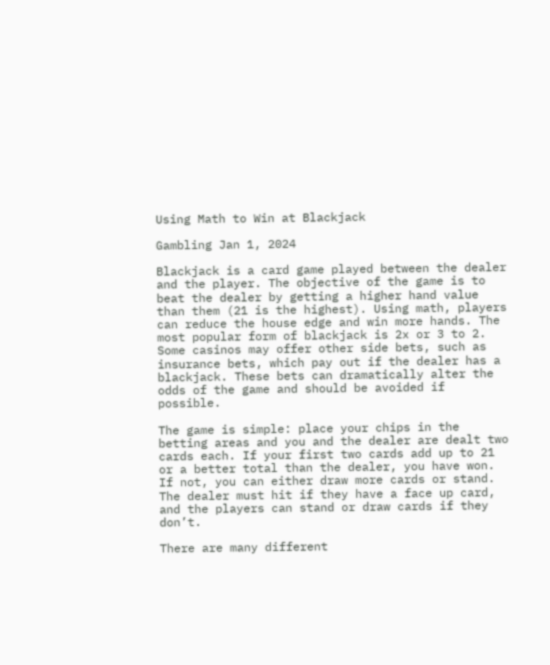Using Math to Win at Blackjack

Gambling Jan 1, 2024

Blackjack is a card game played between the dealer and the player. The objective of the game is to beat the dealer by getting a higher hand value than them (21 is the highest). Using math, players can reduce the house edge and win more hands. The most popular form of blackjack is 2x or 3 to 2. Some casinos may offer other side bets, such as insurance bets, which pay out if the dealer has a blackjack. These bets can dramatically alter the odds of the game and should be avoided if possible.

The game is simple: place your chips in the betting areas and you and the dealer are dealt two cards each. If your first two cards add up to 21 or a better total than the dealer, you have won. If not, you can either draw more cards or stand. The dealer must hit if they have a face up card, and the players can stand or draw cards if they don’t.

There are many different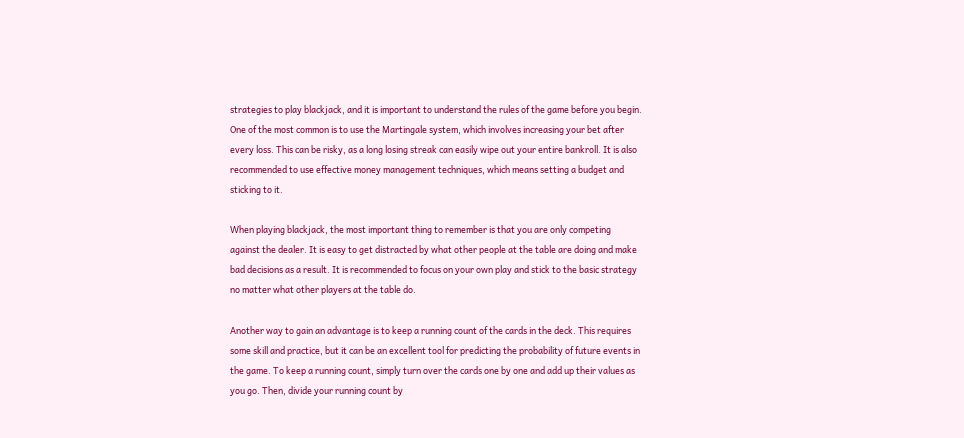strategies to play blackjack, and it is important to understand the rules of the game before you begin. One of the most common is to use the Martingale system, which involves increasing your bet after every loss. This can be risky, as a long losing streak can easily wipe out your entire bankroll. It is also recommended to use effective money management techniques, which means setting a budget and sticking to it.

When playing blackjack, the most important thing to remember is that you are only competing against the dealer. It is easy to get distracted by what other people at the table are doing and make bad decisions as a result. It is recommended to focus on your own play and stick to the basic strategy no matter what other players at the table do.

Another way to gain an advantage is to keep a running count of the cards in the deck. This requires some skill and practice, but it can be an excellent tool for predicting the probability of future events in the game. To keep a running count, simply turn over the cards one by one and add up their values as you go. Then, divide your running count by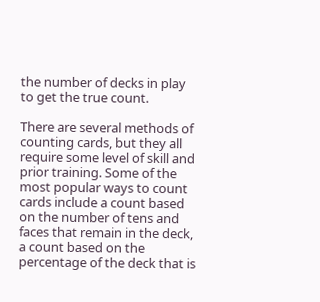the number of decks in play to get the true count.

There are several methods of counting cards, but they all require some level of skill and prior training. Some of the most popular ways to count cards include a count based on the number of tens and faces that remain in the deck, a count based on the percentage of the deck that is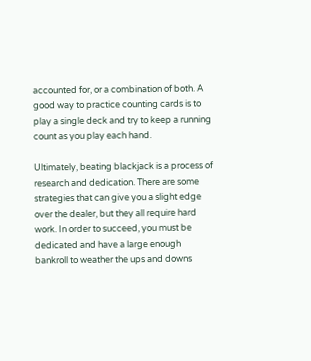accounted for, or a combination of both. A good way to practice counting cards is to play a single deck and try to keep a running count as you play each hand.

Ultimately, beating blackjack is a process of research and dedication. There are some strategies that can give you a slight edge over the dealer, but they all require hard work. In order to succeed, you must be dedicated and have a large enough bankroll to weather the ups and downs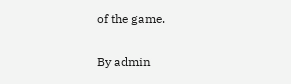of the game.

By admin